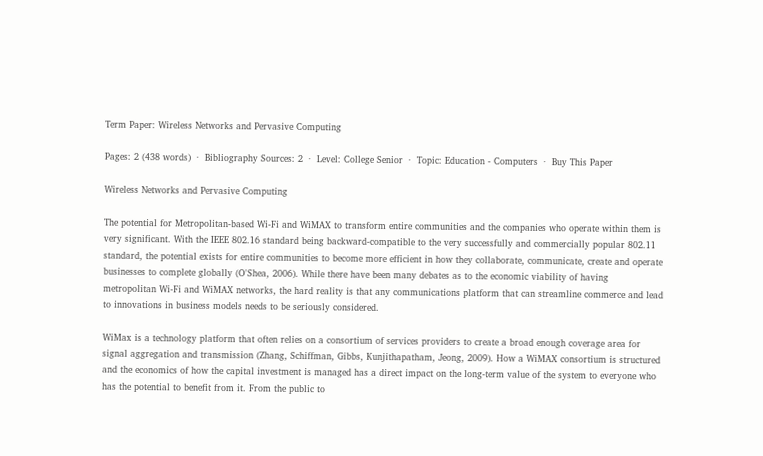Term Paper: Wireless Networks and Pervasive Computing

Pages: 2 (438 words)  ·  Bibliography Sources: 2  ·  Level: College Senior  ·  Topic: Education - Computers  ·  Buy This Paper

Wireless Networks and Pervasive Computing

The potential for Metropolitan-based Wi-Fi and WiMAX to transform entire communities and the companies who operate within them is very significant. With the IEEE 802.16 standard being backward-compatible to the very successfully and commercially popular 802.11 standard, the potential exists for entire communities to become more efficient in how they collaborate, communicate, create and operate businesses to complete globally (O'Shea, 2006). While there have been many debates as to the economic viability of having metropolitan Wi-Fi and WiMAX networks, the hard reality is that any communications platform that can streamline commerce and lead to innovations in business models needs to be seriously considered.

WiMax is a technology platform that often relies on a consortium of services providers to create a broad enough coverage area for signal aggregation and transmission (Zhang, Schiffman, Gibbs, Kunjithapatham, Jeong, 2009). How a WiMAX consortium is structured and the economics of how the capital investment is managed has a direct impact on the long-term value of the system to everyone who has the potential to benefit from it. From the public to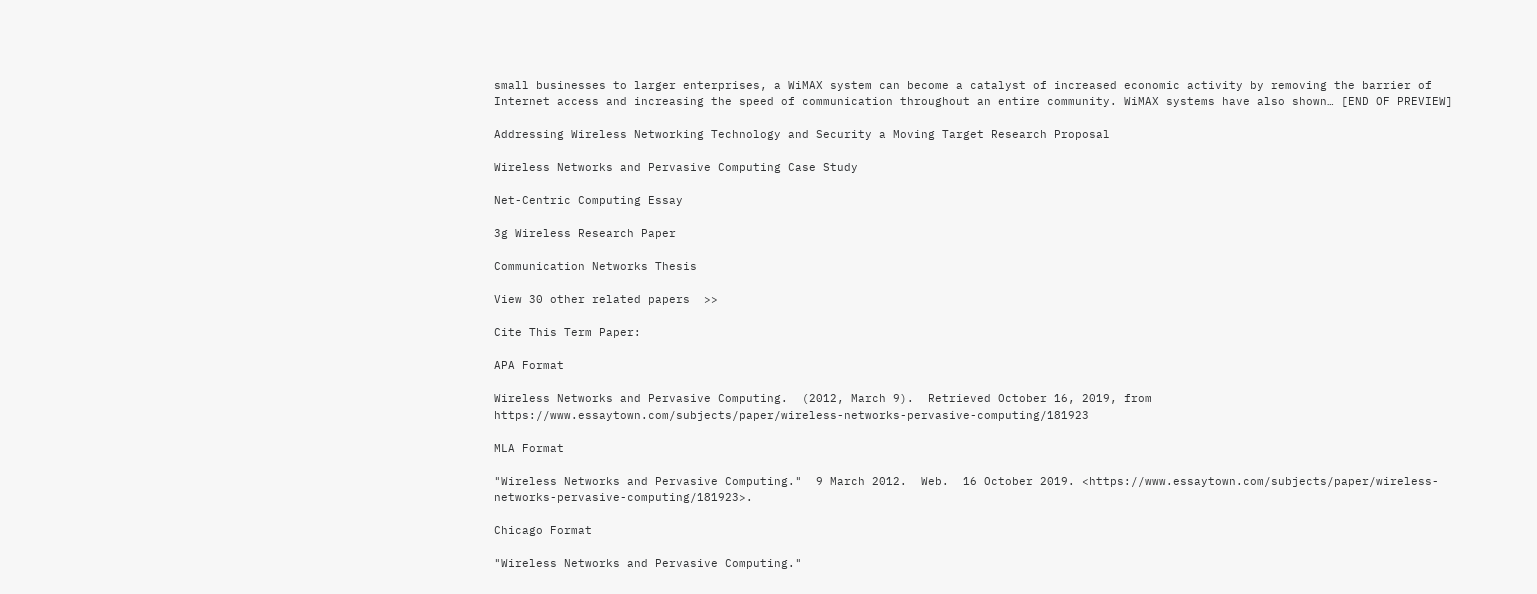small businesses to larger enterprises, a WiMAX system can become a catalyst of increased economic activity by removing the barrier of Internet access and increasing the speed of communication throughout an entire community. WiMAX systems have also shown… [END OF PREVIEW]

Addressing Wireless Networking Technology and Security a Moving Target Research Proposal

Wireless Networks and Pervasive Computing Case Study

Net-Centric Computing Essay

3g Wireless Research Paper

Communication Networks Thesis

View 30 other related papers  >>

Cite This Term Paper:

APA Format

Wireless Networks and Pervasive Computing.  (2012, March 9).  Retrieved October 16, 2019, from https://www.essaytown.com/subjects/paper/wireless-networks-pervasive-computing/181923

MLA Format

"Wireless Networks and Pervasive Computing."  9 March 2012.  Web.  16 October 2019. <https://www.essaytown.com/subjects/paper/wireless-networks-pervasive-computing/181923>.

Chicago Format

"Wireless Networks and Pervasive Computing."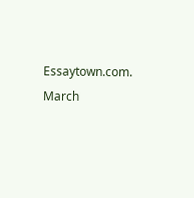Essaytown.com.  March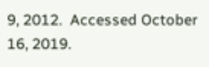9, 2012.  Accessed October 16, 2019.